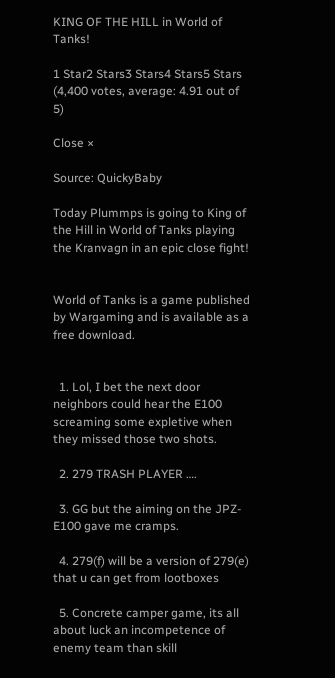KING OF THE HILL in World of Tanks!

1 Star2 Stars3 Stars4 Stars5 Stars (4,400 votes, average: 4.91 out of 5)

Close ×

Source: QuickyBaby

Today Plummps is going to King of the Hill in World of Tanks playing the Kranvagn in an epic close fight!


World of Tanks is a game published by Wargaming and is available as a free download.


  1. Lol, I bet the next door neighbors could hear the E100 screaming some expletive when they missed those two shots.

  2. 279 TRASH PLAYER ….

  3. GG but the aiming on the JPZ-E100 gave me cramps.

  4. 279(f) will be a version of 279(e) that u can get from lootboxes

  5. Concrete camper game, its all about luck an incompetence of enemy team than skill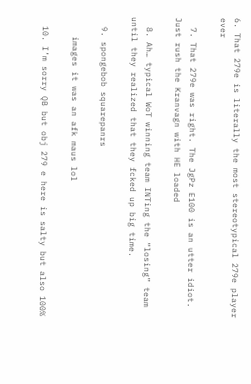6. That 279e is literally the most stereotypical 279e player ever

  7. That 279e was right. The JgPz E100 is an utter idiot. Just rush the Kranvagn with HE loaded

  8. Ah… typical WoT winning team INTing the “losing” team until they realized that they fcked up big time.

  9. spongebob squarepanrs

    images it was an afk maus lol

  10. I’m sorry QB but obj 279 e here is salty but also 100%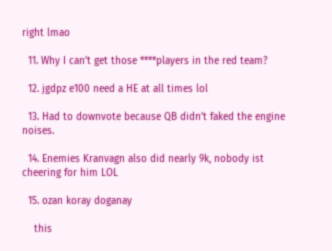right lmao

  11. Why I can’t get those ****players in the red team?

  12. jgdpz e100 need a HE at all times lol

  13. Had to downvote because QB didn’t faked the engine noises.

  14. Enemies Kranvagn also did nearly 9k, nobody ist cheering for him LOL

  15. ozan koray doganay

    this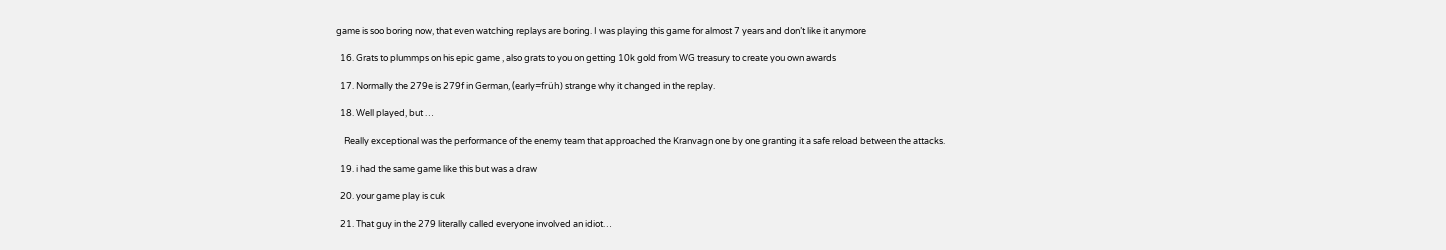game is soo boring now, that even watching replays are boring. I was playing this game for almost 7 years and don’t like it anymore

  16. Grats to plummps on his epic game , also grats to you on getting 10k gold from WG treasury to create you own awards

  17. Normally the 279e is 279f in German, (early=früh) strange why it changed in the replay.

  18. Well played, but …

    Really exceptional was the performance of the enemy team that approached the Kranvagn one by one granting it a safe reload between the attacks.

  19. i had the same game like this but was a draw

  20. your game play is cuk

  21. That guy in the 279 literally called everyone involved an idiot…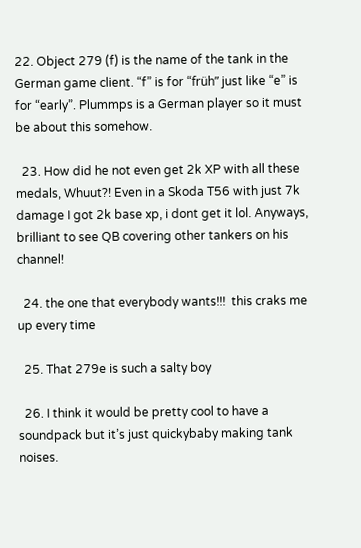22. Object 279 (f) is the name of the tank in the German game client. “f” is for “früh” just like “e” is for “early”. Plummps is a German player so it must be about this somehow.

  23. How did he not even get 2k XP with all these medals, Whuut?! Even in a Skoda T56 with just 7k damage I got 2k base xp, i dont get it lol. Anyways, brilliant to see QB covering other tankers on his channel!

  24. the one that everybody wants!!!  this craks me up every time

  25. That 279e is such a salty boy

  26. I think it would be pretty cool to have a soundpack but it’s just quickybaby making tank noises.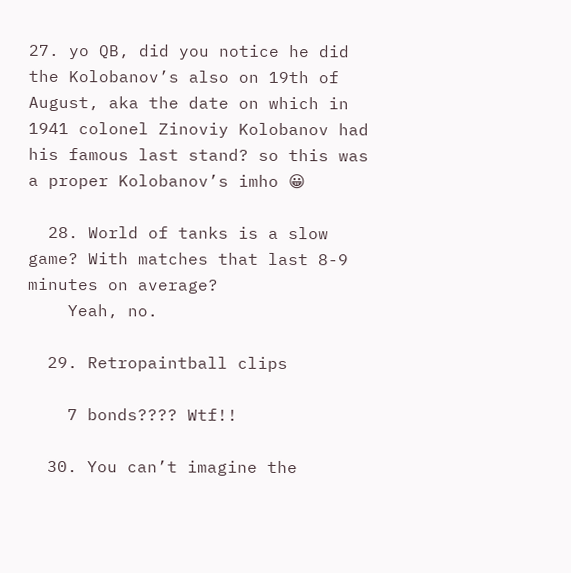27. yo QB, did you notice he did the Kolobanov’s also on 19th of August, aka the date on which in 1941 colonel Zinoviy Kolobanov had his famous last stand? so this was a proper Kolobanov’s imho 😀

  28. World of tanks is a slow game? With matches that last 8-9 minutes on average?
    Yeah, no.

  29. Retropaintball clips

    7 bonds???? Wtf!!

  30. You can’t imagine the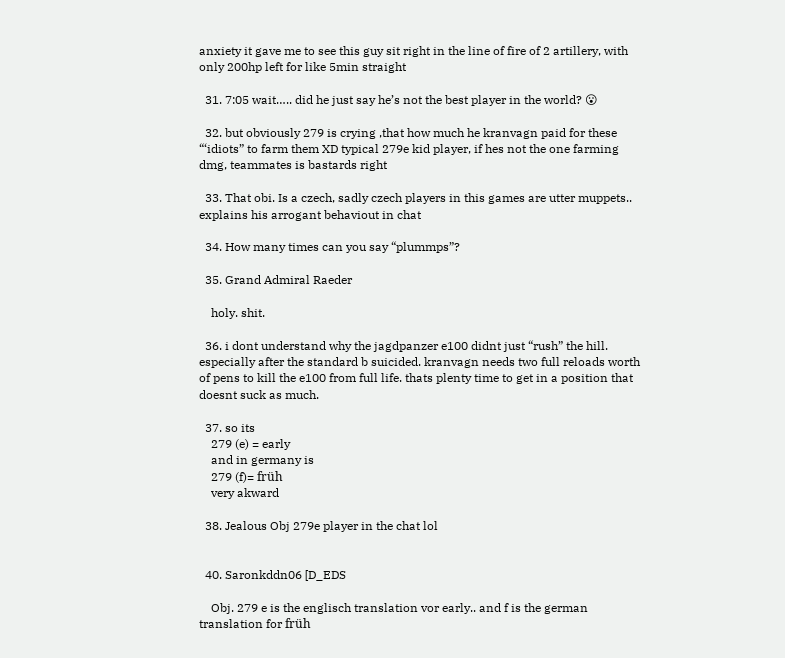anxiety it gave me to see this guy sit right in the line of fire of 2 artillery, with only 200hp left for like 5min straight

  31. 7:05 wait….. did he just say he’s not the best player in the world? 😮

  32. but obviously 279 is crying ,that how much he kranvagn paid for these “‘idiots” to farm them XD typical 279e kid player, if hes not the one farming dmg, teammates is bastards right

  33. That obi. Is a czech, sadly czech players in this games are utter muppets.. explains his arrogant behaviout in chat

  34. How many times can you say “plummps”?

  35. Grand Admiral Raeder

    holy. shit.

  36. i dont understand why the jagdpanzer e100 didnt just “rush” the hill. especially after the standard b suicided. kranvagn needs two full reloads worth of pens to kill the e100 from full life. thats plenty time to get in a position that doesnt suck as much.

  37. so its
    279 (e) = early
    and in germany is
    279 (f)= früh
    very akward

  38. Jealous Obj 279e player in the chat lol


  40. Saronkddn06 [D_EDS

    Obj. 279 e is the englisch translation vor early.. and f is the german translation for früh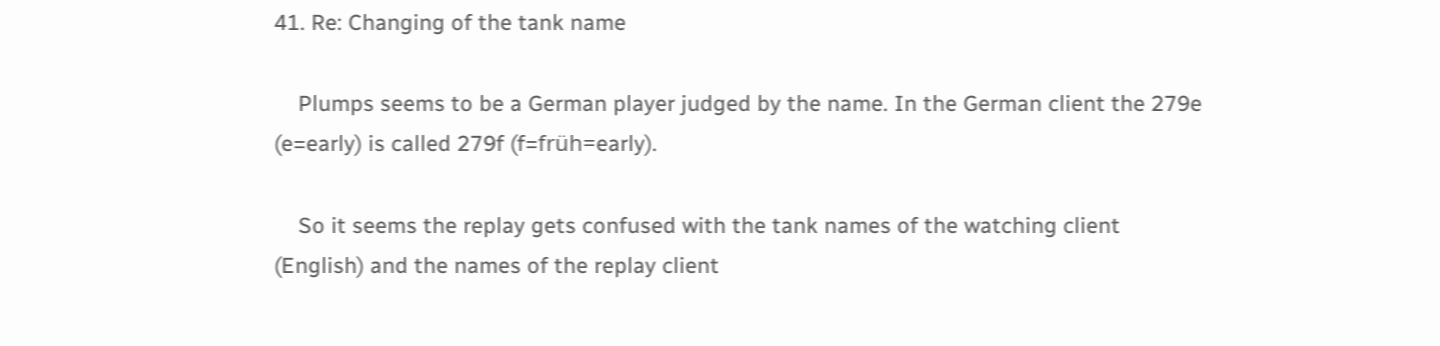41. Re: Changing of the tank name

    Plumps seems to be a German player judged by the name. In the German client the 279e (e=early) is called 279f (f=früh=early).

    So it seems the replay gets confused with the tank names of the watching client (English) and the names of the replay client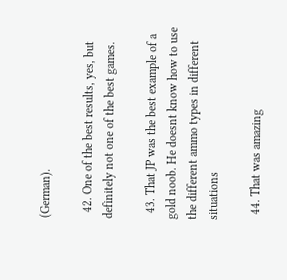(German).

  42. One of the best results, yes, but definitely not one of the best games.

  43. That JP was the best example of a gold noob. He doesnt know how to use the different ammo types in different situations

  44. That was amazing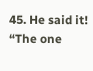45. He said it! “The one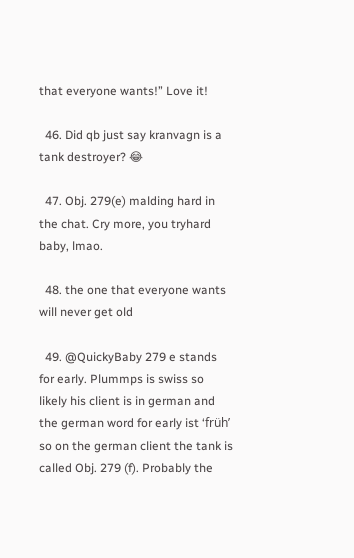that everyone wants!” Love it!

  46. Did qb just say kranvagn is a tank destroyer? 😂

  47. Obj. 279(e) malding hard in the chat. Cry more, you tryhard baby, lmao.

  48. the one that everyone wants will never get old

  49. @QuickyBaby 279 e stands for early. Plummps is swiss so likely his client is in german and the german word for early ist ‘früh’ so on the german client the tank is called Obj. 279 (f). Probably the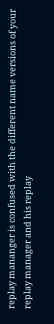replay mananger is confused with the different name versions of your replay manager and his replay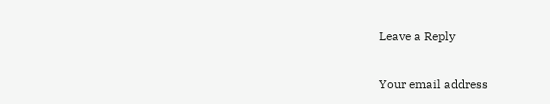Leave a Reply

Your email address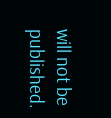will not be published.